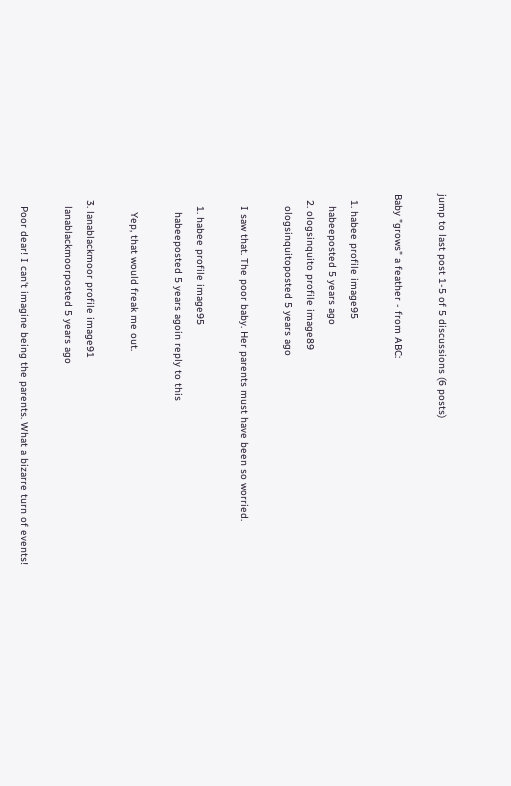jump to last post 1-5 of 5 discussions (6 posts)

Baby "grows" a feather - from ABC:

  1. habee profile image95
    habeeposted 5 years ago
  2. ologsinquito profile image89
    ologsinquitoposted 5 years ago

    I saw that. The poor baby. Her parents must have been so worried.

    1. habee profile image95
      habeeposted 5 years agoin reply to this

      Yep, that would freak me out.

  3. lanablackmoor profile image91
    lanablackmoorposted 5 years ago

    Poor dear! I can't imagine being the parents. What a bizarre turn of events!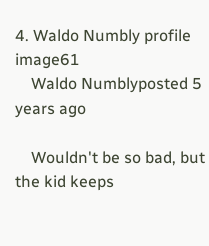4. Waldo Numbly profile image61
    Waldo Numblyposted 5 years ago

    Wouldn't be so bad, but the kid keeps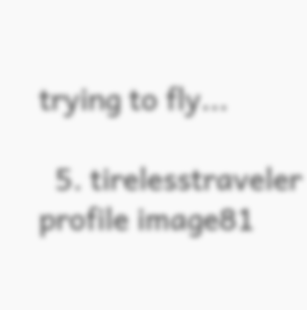trying to fly...

  5. tirelesstraveler profile image81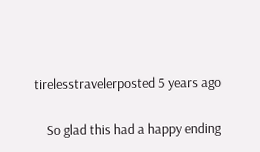tirelesstravelerposted 5 years ago

    So glad this had a happy ending